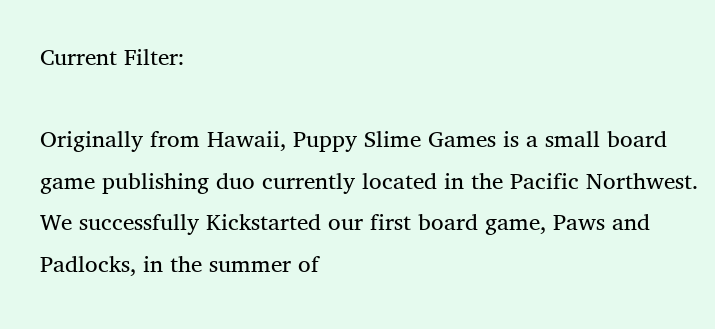Current Filter:

Originally from Hawaii, Puppy Slime Games is a small board game publishing duo currently located in the Pacific Northwest. We successfully Kickstarted our first board game, Paws and Padlocks, in the summer of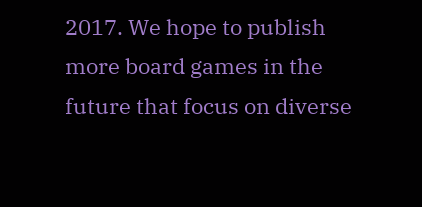2017. We hope to publish more board games in the future that focus on diverse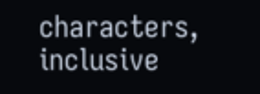characters, inclusive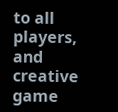to all players, and creative game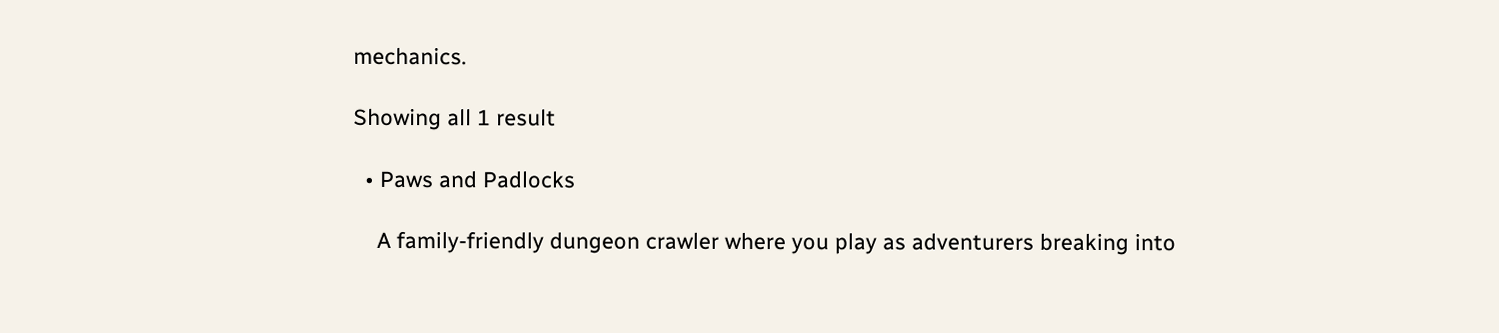mechanics.

Showing all 1 result

  • Paws and Padlocks

    A family-friendly dungeon crawler where you play as adventurers breaking into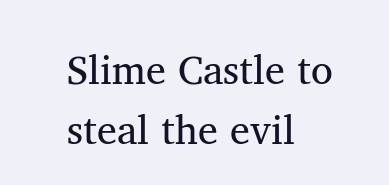Slime Castle to steal the evil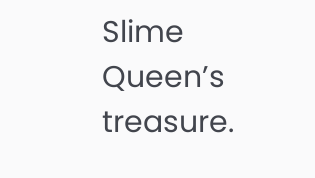Slime Queen’s treasure.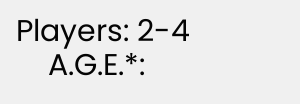Players: 2-4
    A.G.E.*: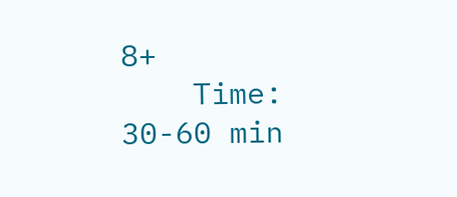8+
    Time: 30-60 min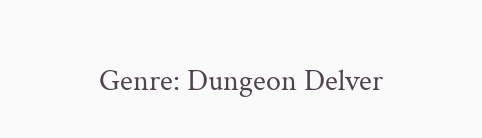Genre: Dungeon Delver